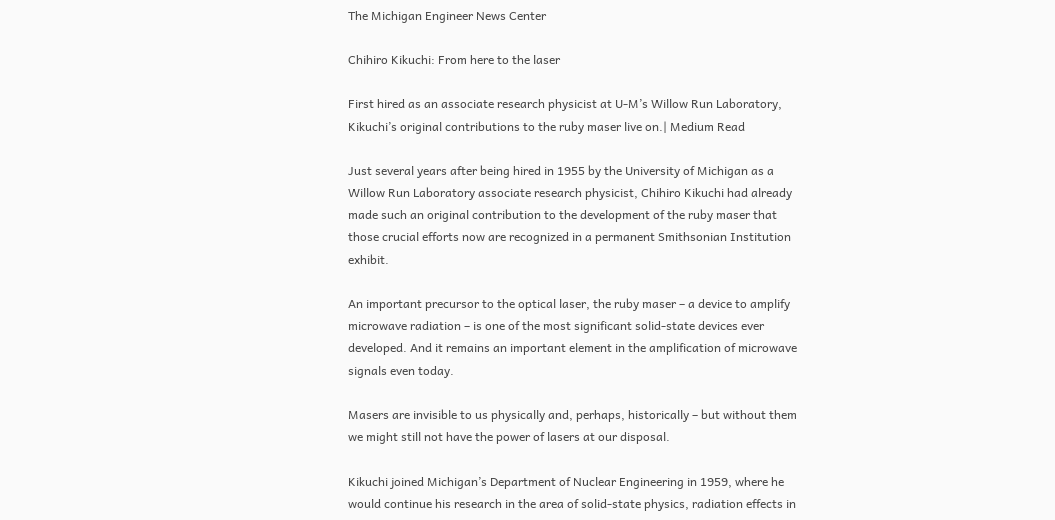The Michigan Engineer News Center

Chihiro Kikuchi: From here to the laser

First hired as an associate research physicist at U-M’s Willow Run Laboratory, Kikuchi’s original contributions to the ruby maser live on.| Medium Read

Just several years after being hired in 1955 by the University of Michigan as a Willow Run Laboratory associate research physicist, Chihiro Kikuchi had already made such an original contribution to the development of the ruby maser that those crucial efforts now are recognized in a permanent Smithsonian Institution exhibit.

An important precursor to the optical laser, the ruby maser – a device to amplify microwave radiation – is one of the most significant solid-state devices ever developed. And it remains an important element in the amplification of microwave signals even today.

Masers are invisible to us physically and, perhaps, historically – but without them we might still not have the power of lasers at our disposal.

Kikuchi joined Michigan’s Department of Nuclear Engineering in 1959, where he would continue his research in the area of solid-state physics, radiation effects in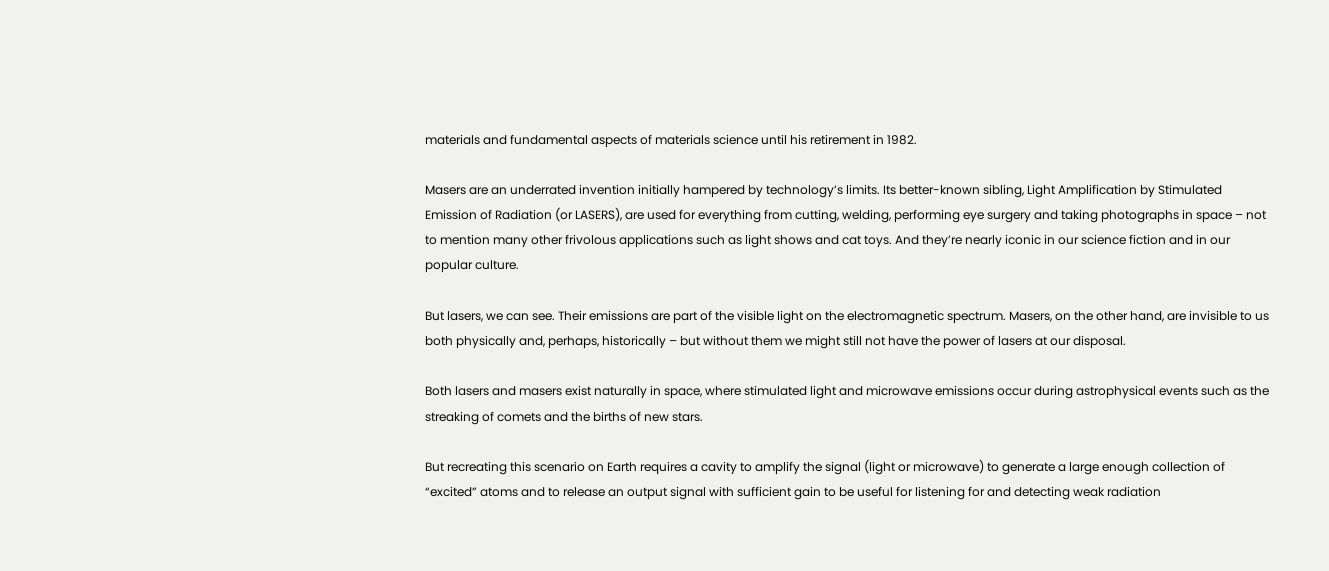materials and fundamental aspects of materials science until his retirement in 1982.

Masers are an underrated invention initially hampered by technology’s limits. Its better-known sibling, Light Amplification by Stimulated Emission of Radiation (or LASERS), are used for everything from cutting, welding, performing eye surgery and taking photographs in space – not to mention many other frivolous applications such as light shows and cat toys. And they’re nearly iconic in our science fiction and in our popular culture.

But lasers, we can see. Their emissions are part of the visible light on the electromagnetic spectrum. Masers, on the other hand, are invisible to us both physically and, perhaps, historically – but without them we might still not have the power of lasers at our disposal.

Both lasers and masers exist naturally in space, where stimulated light and microwave emissions occur during astrophysical events such as the streaking of comets and the births of new stars.

But recreating this scenario on Earth requires a cavity to amplify the signal (light or microwave) to generate a large enough collection of “excited” atoms and to release an output signal with sufficient gain to be useful for listening for and detecting weak radiation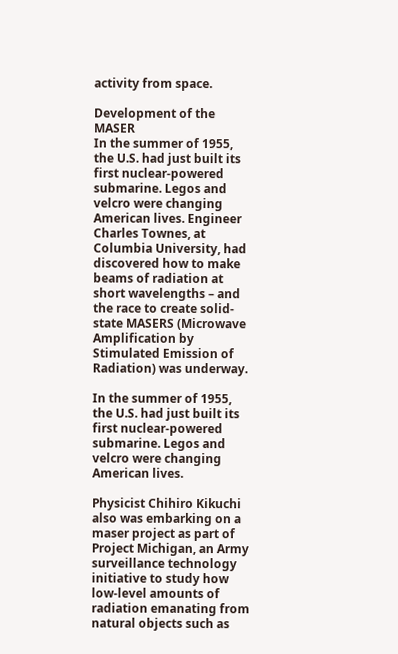activity from space.

Development of the MASER
In the summer of 1955, the U.S. had just built its first nuclear-powered submarine. Legos and velcro were changing American lives. Engineer Charles Townes, at Columbia University, had discovered how to make beams of radiation at short wavelengths – and the race to create solid-state MASERS (Microwave Amplification by Stimulated Emission of Radiation) was underway.

In the summer of 1955, the U.S. had just built its first nuclear-powered submarine. Legos and velcro were changing American lives.

Physicist Chihiro Kikuchi also was embarking on a maser project as part of Project Michigan, an Army surveillance technology initiative to study how low-level amounts of radiation emanating from natural objects such as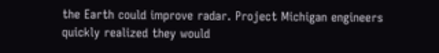the Earth could improve radar. Project Michigan engineers quickly realized they would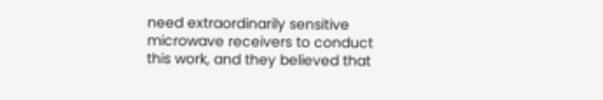need extraordinarily sensitive microwave receivers to conduct this work, and they believed that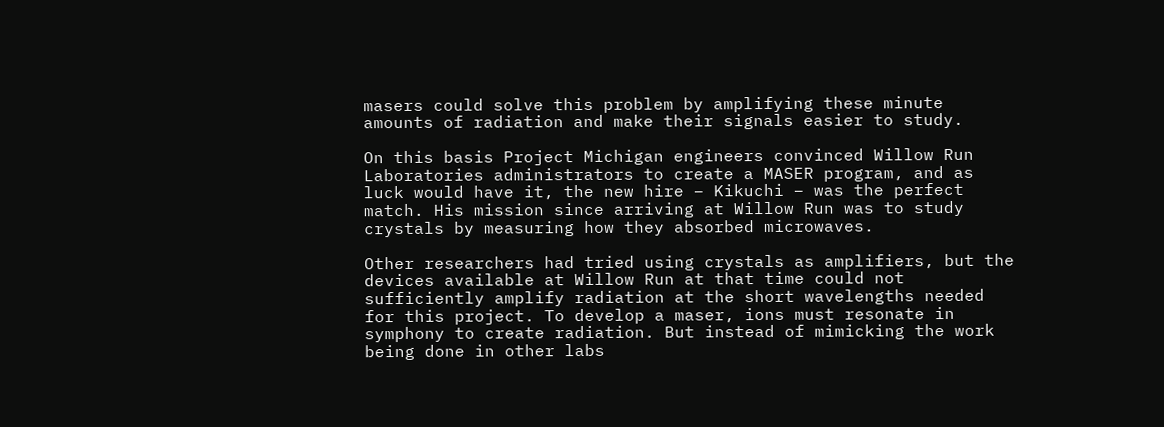masers could solve this problem by amplifying these minute amounts of radiation and make their signals easier to study.

On this basis Project Michigan engineers convinced Willow Run Laboratories administrators to create a MASER program, and as luck would have it, the new hire – Kikuchi – was the perfect match. His mission since arriving at Willow Run was to study crystals by measuring how they absorbed microwaves.

Other researchers had tried using crystals as amplifiers, but the devices available at Willow Run at that time could not sufficiently amplify radiation at the short wavelengths needed for this project. To develop a maser, ions must resonate in symphony to create radiation. But instead of mimicking the work being done in other labs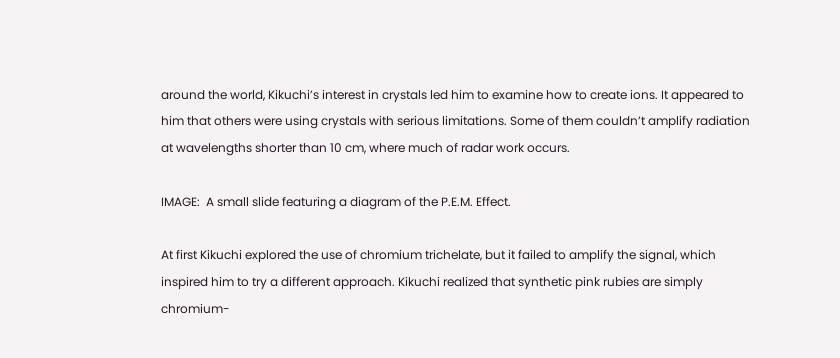around the world, Kikuchi’s interest in crystals led him to examine how to create ions. It appeared to him that others were using crystals with serious limitations. Some of them couldn’t amplify radiation at wavelengths shorter than 10 cm, where much of radar work occurs.

IMAGE:  A small slide featuring a diagram of the P.E.M. Effect.

At first Kikuchi explored the use of chromium trichelate, but it failed to amplify the signal, which inspired him to try a different approach. Kikuchi realized that synthetic pink rubies are simply chromium-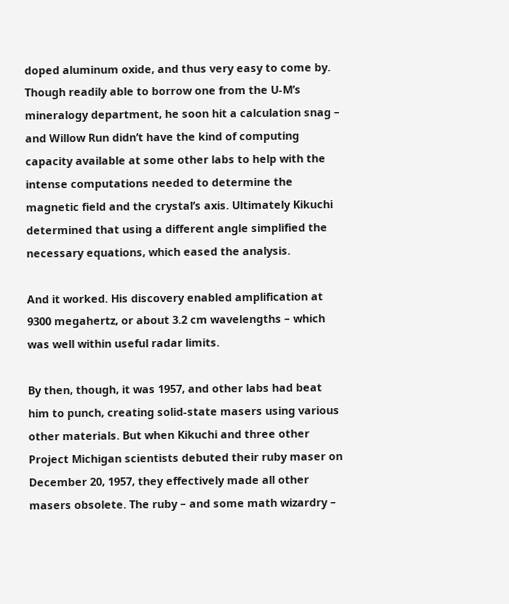doped aluminum oxide, and thus very easy to come by. Though readily able to borrow one from the U-M’s mineralogy department, he soon hit a calculation snag – and Willow Run didn’t have the kind of computing capacity available at some other labs to help with the intense computations needed to determine the magnetic field and the crystal’s axis. Ultimately Kikuchi determined that using a different angle simplified the necessary equations, which eased the analysis.

And it worked. His discovery enabled amplification at 9300 megahertz, or about 3.2 cm wavelengths – which was well within useful radar limits.

By then, though, it was 1957, and other labs had beat him to punch, creating solid-state masers using various other materials. But when Kikuchi and three other Project Michigan scientists debuted their ruby maser on December 20, 1957, they effectively made all other masers obsolete. The ruby – and some math wizardry –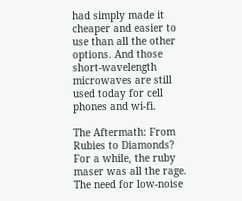had simply made it cheaper and easier to use than all the other options. And those short-wavelength microwaves are still used today for cell phones and wi-fi.

The Aftermath: From Rubies to Diamonds?
For a while, the ruby maser was all the rage. The need for low-noise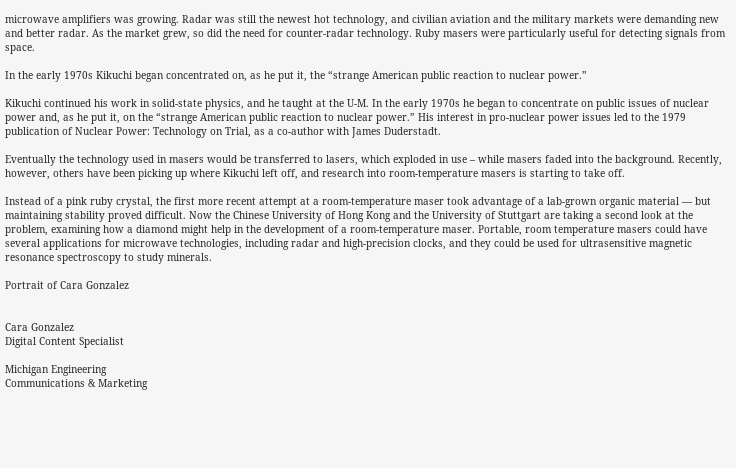microwave amplifiers was growing. Radar was still the newest hot technology, and civilian aviation and the military markets were demanding new and better radar. As the market grew, so did the need for counter-radar technology. Ruby masers were particularly useful for detecting signals from space.

In the early 1970s Kikuchi began concentrated on, as he put it, the “strange American public reaction to nuclear power.”

Kikuchi continued his work in solid-state physics, and he taught at the U-M. In the early 1970s he began to concentrate on public issues of nuclear power and, as he put it, on the “strange American public reaction to nuclear power.” His interest in pro-nuclear power issues led to the 1979 publication of Nuclear Power: Technology on Trial, as a co-author with James Duderstadt.

Eventually the technology used in masers would be transferred to lasers, which exploded in use – while masers faded into the background. Recently, however, others have been picking up where Kikuchi left off, and research into room-temperature masers is starting to take off.

Instead of a pink ruby crystal, the first more recent attempt at a room-temperature maser took advantage of a lab-grown organic material — but maintaining stability proved difficult. Now the Chinese University of Hong Kong and the University of Stuttgart are taking a second look at the problem, examining how a diamond might help in the development of a room-temperature maser. Portable, room temperature masers could have several applications for microwave technologies, including radar and high-precision clocks, and they could be used for ultrasensitive magnetic resonance spectroscopy to study minerals.

Portrait of Cara Gonzalez


Cara Gonzalez
Digital Content Specialist

Michigan Engineering
Communications & Marketing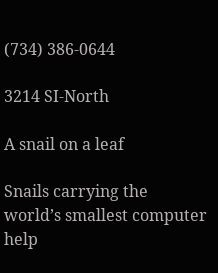(734) 386-0644

3214 SI-North

A snail on a leaf

Snails carrying the world’s smallest computer help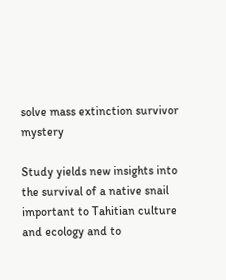solve mass extinction survivor mystery

Study yields new insights into the survival of a native snail important to Tahitian culture and ecology and to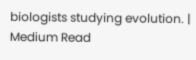biologists studying evolution. | Medium Read